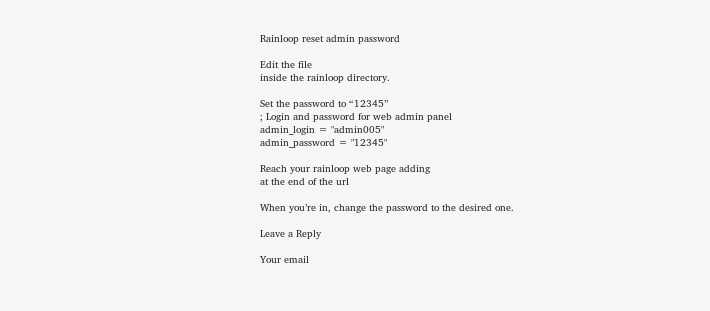Rainloop reset admin password

Edit the file
inside the rainloop directory.

Set the password to “12345”
; Login and password for web admin panel
admin_login = "admin005"
admin_password = "12345"

Reach your rainloop web page adding
at the end of the url

When you’re in, change the password to the desired one.

Leave a Reply

Your email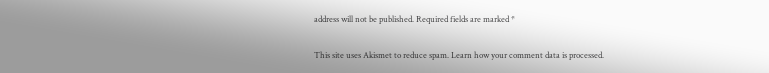address will not be published. Required fields are marked *

This site uses Akismet to reduce spam. Learn how your comment data is processed.